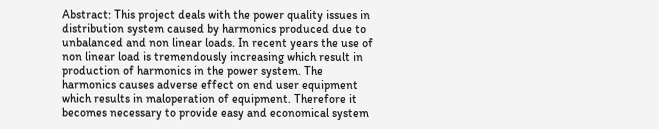Abstract: This project deals with the power quality issues in distribution system caused by harmonics produced due to unbalanced and non linear loads. In recent years the use of non linear load is tremendously increasing which result in production of harmonics in the power system. The harmonics causes adverse effect on end user equipment which results in maloperation of equipment. Therefore it becomes necessary to provide easy and economical system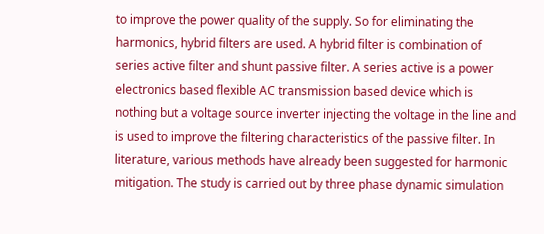to improve the power quality of the supply. So for eliminating the harmonics, hybrid filters are used. A hybrid filter is combination of series active filter and shunt passive filter. A series active is a power electronics based flexible AC transmission based device which is nothing but a voltage source inverter injecting the voltage in the line and is used to improve the filtering characteristics of the passive filter. In literature, various methods have already been suggested for harmonic mitigation. The study is carried out by three phase dynamic simulation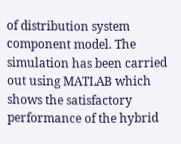of distribution system component model. The simulation has been carried out using MATLAB which shows the satisfactory performance of the hybrid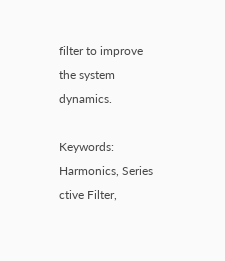filter to improve the system dynamics.

Keywords: Harmonics, Series ctive Filter,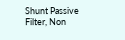Shunt Passive Filter, Non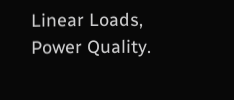Linear Loads, Power Quality.